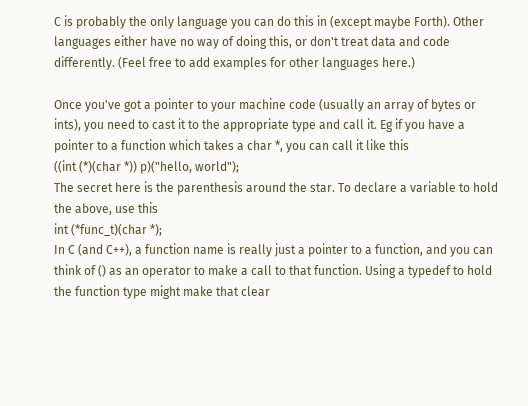C is probably the only language you can do this in (except maybe Forth). Other languages either have no way of doing this, or don't treat data and code differently. (Feel free to add examples for other languages here.)

Once you've got a pointer to your machine code (usually an array of bytes or ints), you need to cast it to the appropriate type and call it. Eg if you have a pointer to a function which takes a char *, you can call it like this
((int (*)(char *)) p)("hello, world");
The secret here is the parenthesis around the star. To declare a variable to hold the above, use this
int (*func_t)(char *);
In C (and C++), a function name is really just a pointer to a function, and you can think of () as an operator to make a call to that function. Using a typedef to hold the function type might make that clear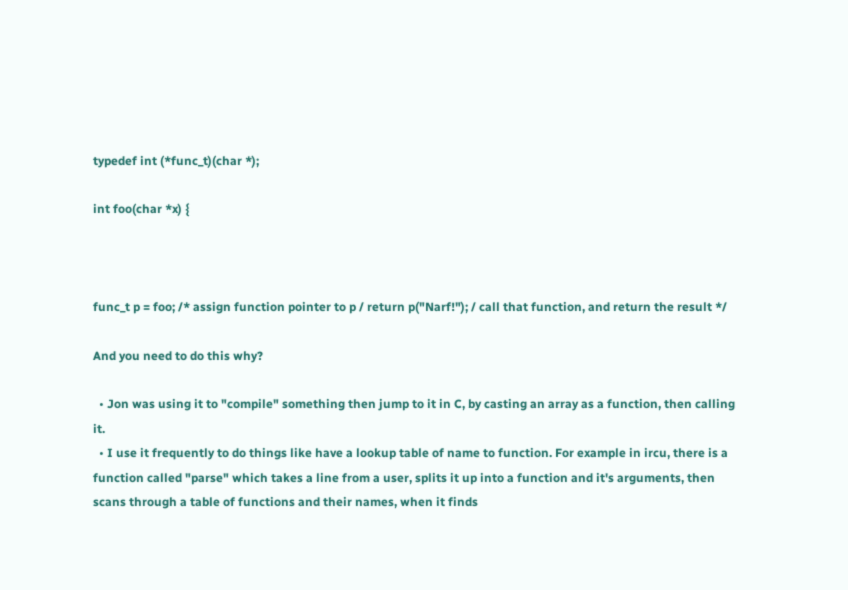typedef int (*func_t)(char *);

int foo(char *x) {



func_t p = foo; /* assign function pointer to p / return p("Narf!"); / call that function, and return the result */

And you need to do this why?

  • Jon was using it to "compile" something then jump to it in C, by casting an array as a function, then calling it.
  • I use it frequently to do things like have a lookup table of name to function. For example in ircu, there is a function called "parse" which takes a line from a user, splits it up into a function and it's arguments, then scans through a table of functions and their names, when it finds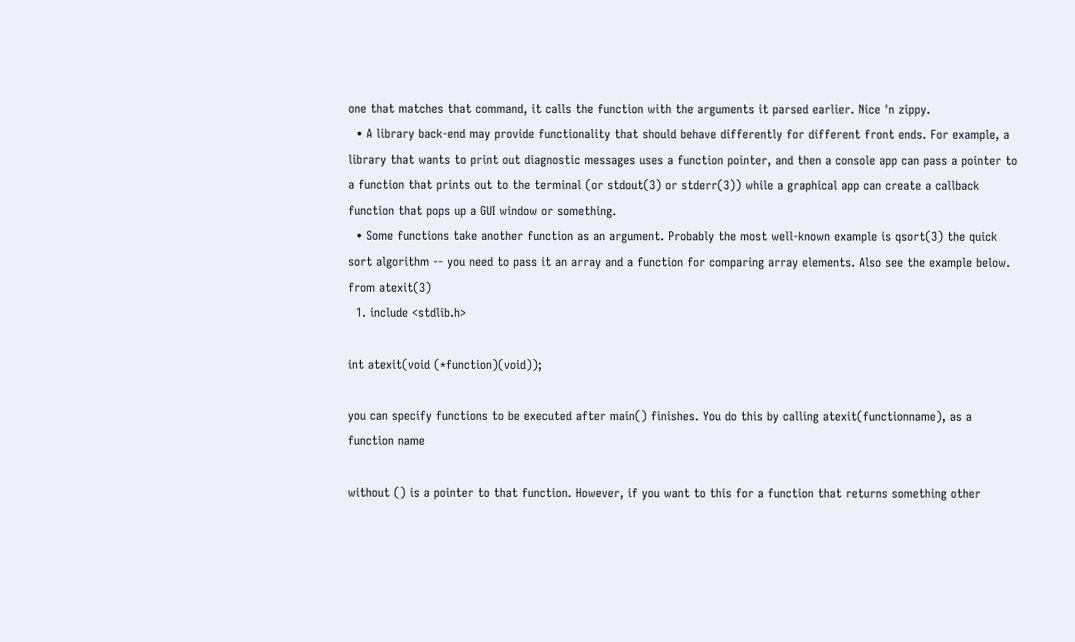one that matches that command, it calls the function with the arguments it parsed earlier. Nice 'n zippy.
  • A library back-end may provide functionality that should behave differently for different front ends. For example, a library that wants to print out diagnostic messages uses a function pointer, and then a console app can pass a pointer to a function that prints out to the terminal (or stdout(3) or stderr(3)) while a graphical app can create a callback function that pops up a GUI window or something.
  • Some functions take another function as an argument. Probably the most well-known example is qsort(3) the quick sort algorithm -- you need to pass it an array and a function for comparing array elements. Also see the example below.
from atexit(3)
  1. include <stdlib.h>

int atexit(void (*function)(void));

you can specify functions to be executed after main() finishes. You do this by calling atexit(functionname), as a function name

without () is a pointer to that function. However, if you want to this for a function that returns something other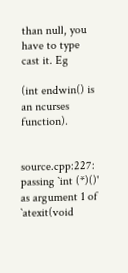than null, you have to type cast it. Eg

(int endwin() is an ncurses function).


source.cpp:227: passing `int (*)()' as argument 1 of `atexit(void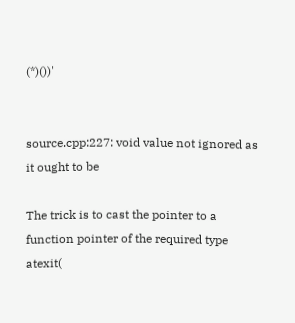(*)())'


source.cpp:227: void value not ignored as it ought to be

The trick is to cast the pointer to a function pointer of the required type
atexit(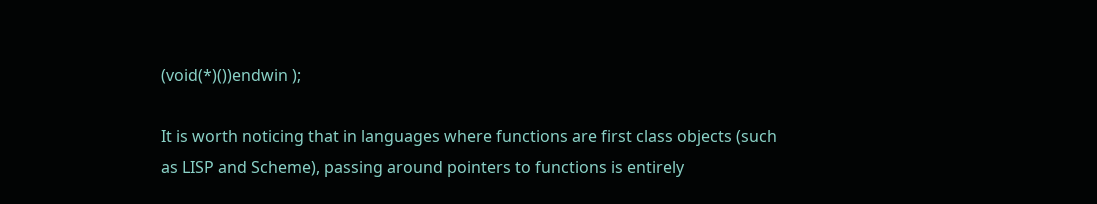(void(*)())endwin );

It is worth noticing that in languages where functions are first class objects (such as LISP and Scheme), passing around pointers to functions is entirely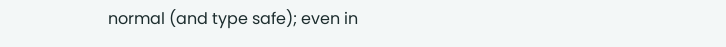normal (and type safe); even in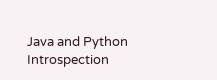Java and Python Introspection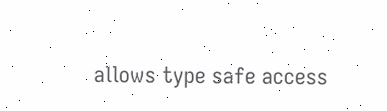allows type safe access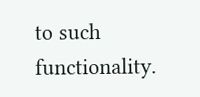to such functionality.